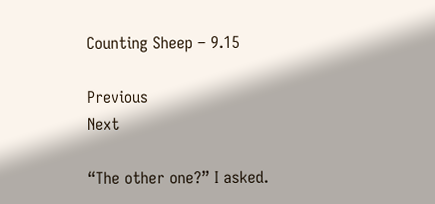Counting Sheep – 9.15

Previous                                                                                                                    Next

“The other one?” I asked.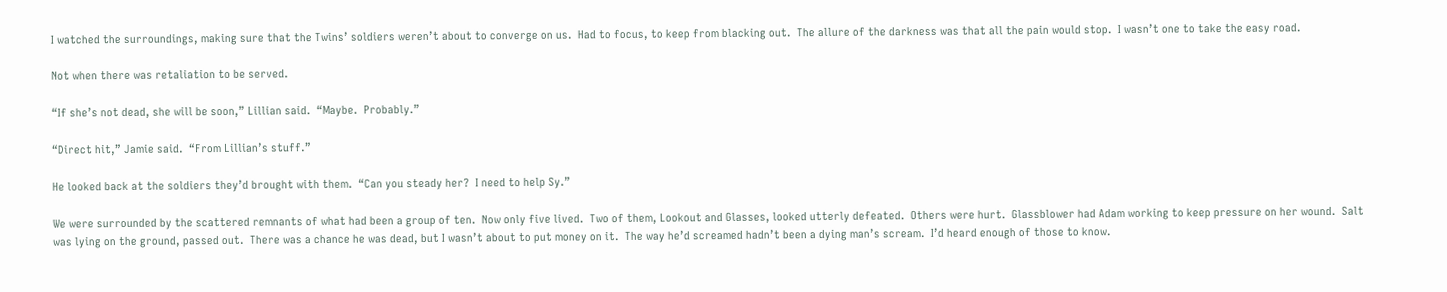I watched the surroundings, making sure that the Twins’ soldiers weren’t about to converge on us.  Had to focus, to keep from blacking out.  The allure of the darkness was that all the pain would stop.  I wasn’t one to take the easy road.

Not when there was retaliation to be served.

“If she’s not dead, she will be soon,” Lillian said.  “Maybe.  Probably.”

“Direct hit,” Jamie said.  “From Lillian’s stuff.”

He looked back at the soldiers they’d brought with them.  “Can you steady her?  I need to help Sy.”

We were surrounded by the scattered remnants of what had been a group of ten.  Now only five lived.  Two of them, Lookout and Glasses, looked utterly defeated.  Others were hurt.  Glassblower had Adam working to keep pressure on her wound.  Salt was lying on the ground, passed out.  There was a chance he was dead, but I wasn’t about to put money on it.  The way he’d screamed hadn’t been a dying man’s scream.  I’d heard enough of those to know.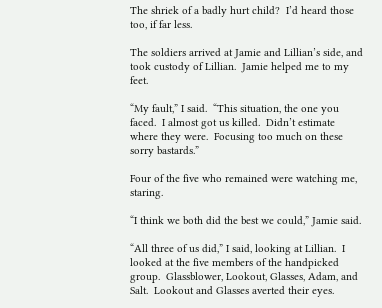The shriek of a badly hurt child?  I’d heard those too, if far less.

The soldiers arrived at Jamie and Lillian’s side, and took custody of Lillian.  Jamie helped me to my feet.

“My fault,” I said.  “This situation, the one you faced.  I almost got us killed.  Didn’t estimate where they were.  Focusing too much on these sorry bastards.”

Four of the five who remained were watching me, staring.

“I think we both did the best we could,” Jamie said.

“All three of us did,” I said, looking at Lillian.  I looked at the five members of the handpicked group.  Glassblower, Lookout, Glasses, Adam, and Salt.  Lookout and Glasses averted their eyes.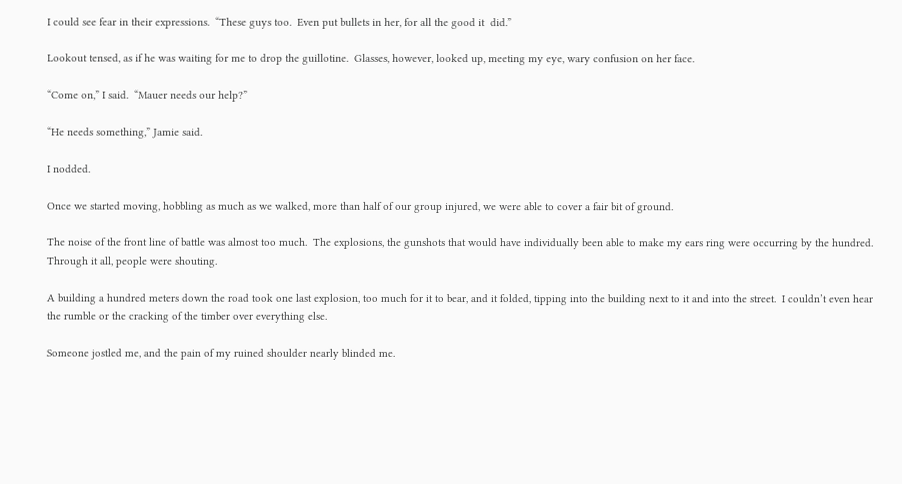I could see fear in their expressions.  “These guys too.  Even put bullets in her, for all the good it  did.”

Lookout tensed, as if he was waiting for me to drop the guillotine.  Glasses, however, looked up, meeting my eye, wary confusion on her face.

“Come on,” I said.  “Mauer needs our help?”

“He needs something,” Jamie said.

I nodded.

Once we started moving, hobbling as much as we walked, more than half of our group injured, we were able to cover a fair bit of ground.

The noise of the front line of battle was almost too much.  The explosions, the gunshots that would have individually been able to make my ears ring were occurring by the hundred.  Through it all, people were shouting.

A building a hundred meters down the road took one last explosion, too much for it to bear, and it folded, tipping into the building next to it and into the street.  I couldn’t even hear the rumble or the cracking of the timber over everything else.

Someone jostled me, and the pain of my ruined shoulder nearly blinded me.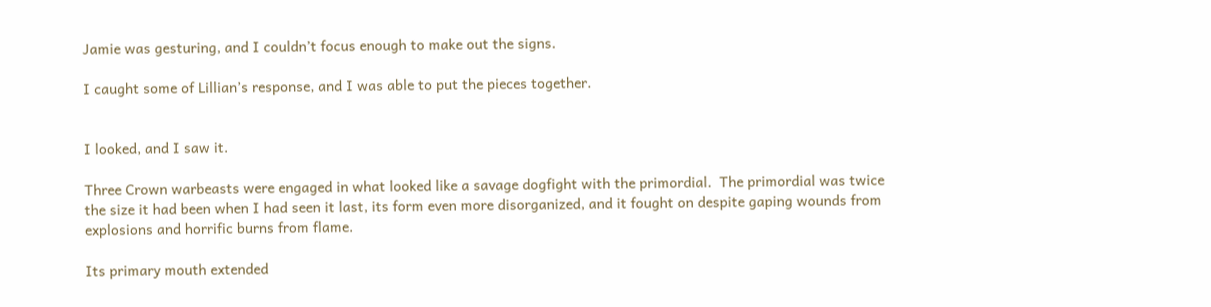Jamie was gesturing, and I couldn’t focus enough to make out the signs.

I caught some of Lillian’s response, and I was able to put the pieces together.


I looked, and I saw it.

Three Crown warbeasts were engaged in what looked like a savage dogfight with the primordial.  The primordial was twice the size it had been when I had seen it last, its form even more disorganized, and it fought on despite gaping wounds from explosions and horrific burns from flame.

Its primary mouth extended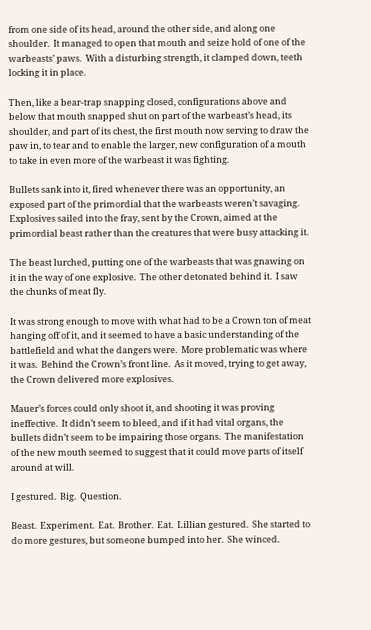from one side of its head, around the other side, and along one shoulder.  It managed to open that mouth and seize hold of one of the warbeasts’ paws.  With a disturbing strength, it clamped down, teeth locking it in place.

Then, like a bear-trap snapping closed, configurations above and below that mouth snapped shut on part of the warbeast’s head, its shoulder, and part of its chest, the first mouth now serving to draw the paw in, to tear and to enable the larger, new configuration of a mouth to take in even more of the warbeast it was fighting.

Bullets sank into it, fired whenever there was an opportunity, an exposed part of the primordial that the warbeasts weren’t savaging.  Explosives sailed into the fray, sent by the Crown, aimed at the primordial beast rather than the creatures that were busy attacking it.

The beast lurched, putting one of the warbeasts that was gnawing on it in the way of one explosive.  The other detonated behind it.  I saw the chunks of meat fly.

It was strong enough to move with what had to be a Crown ton of meat hanging off of it, and it seemed to have a basic understanding of the battlefield and what the dangers were.  More problematic was where it was.  Behind the Crown’s front line.  As it moved, trying to get away, the Crown delivered more explosives.

Mauer’s forces could only shoot it, and shooting it was proving ineffective.  It didn’t seem to bleed, and if it had vital organs, the bullets didn’t seem to be impairing those organs.  The manifestation of the new mouth seemed to suggest that it could move parts of itself around at will.

I gestured.  Big.  Question.

Beast.  Experiment.  Eat.  Brother.  Eat.  Lillian gestured.  She started to do more gestures, but someone bumped into her.  She winced.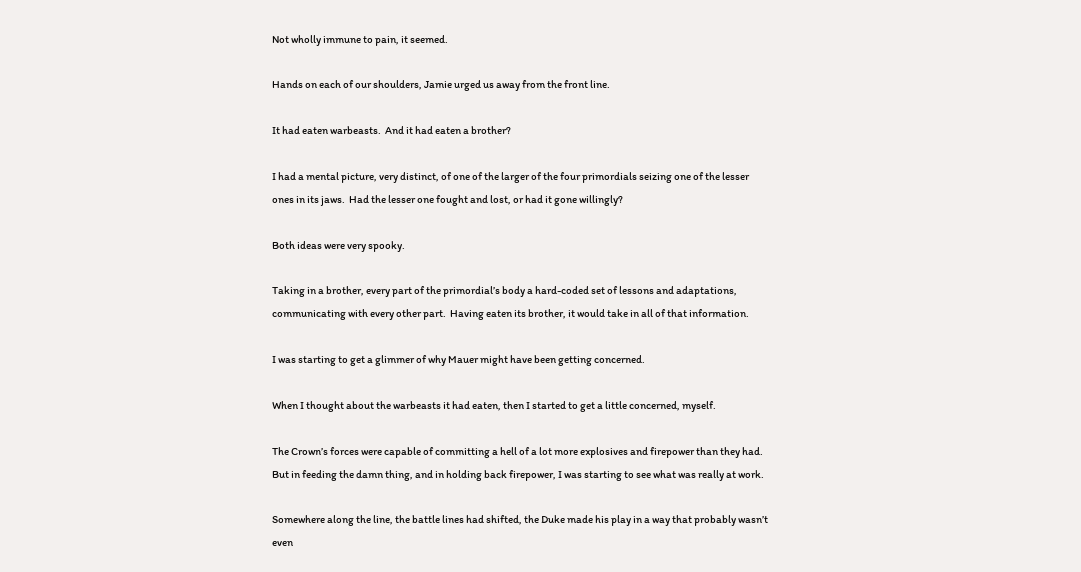Not wholly immune to pain, it seemed.

Hands on each of our shoulders, Jamie urged us away from the front line.

It had eaten warbeasts.  And it had eaten a brother?

I had a mental picture, very distinct, of one of the larger of the four primordials seizing one of the lesser ones in its jaws.  Had the lesser one fought and lost, or had it gone willingly?

Both ideas were very spooky.

Taking in a brother, every part of the primordial’s body a hard-coded set of lessons and adaptations, communicating with every other part.  Having eaten its brother, it would take in all of that information.

I was starting to get a glimmer of why Mauer might have been getting concerned.

When I thought about the warbeasts it had eaten, then I started to get a little concerned, myself.

The Crown’s forces were capable of committing a hell of a lot more explosives and firepower than they had.  But in feeding the damn thing, and in holding back firepower, I was starting to see what was really at work.

Somewhere along the line, the battle lines had shifted, the Duke made his play in a way that probably wasn’t even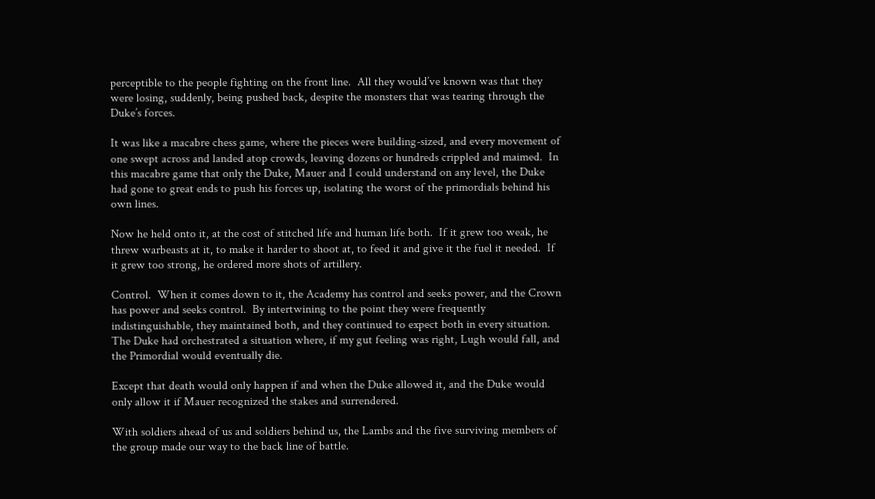perceptible to the people fighting on the front line.  All they would’ve known was that they were losing, suddenly, being pushed back, despite the monsters that was tearing through the Duke’s forces.

It was like a macabre chess game, where the pieces were building-sized, and every movement of one swept across and landed atop crowds, leaving dozens or hundreds crippled and maimed.  In this macabre game that only the Duke, Mauer and I could understand on any level, the Duke had gone to great ends to push his forces up, isolating the worst of the primordials behind his own lines.

Now he held onto it, at the cost of stitched life and human life both.  If it grew too weak, he threw warbeasts at it, to make it harder to shoot at, to feed it and give it the fuel it needed.  If it grew too strong, he ordered more shots of artillery.

Control.  When it comes down to it, the Academy has control and seeks power, and the Crown has power and seeks control.  By intertwining to the point they were frequently indistinguishable, they maintained both, and they continued to expect both in every situation.  The Duke had orchestrated a situation where, if my gut feeling was right, Lugh would fall, and the Primordial would eventually die.

Except that death would only happen if and when the Duke allowed it, and the Duke would only allow it if Mauer recognized the stakes and surrendered.

With soldiers ahead of us and soldiers behind us, the Lambs and the five surviving members of the group made our way to the back line of battle.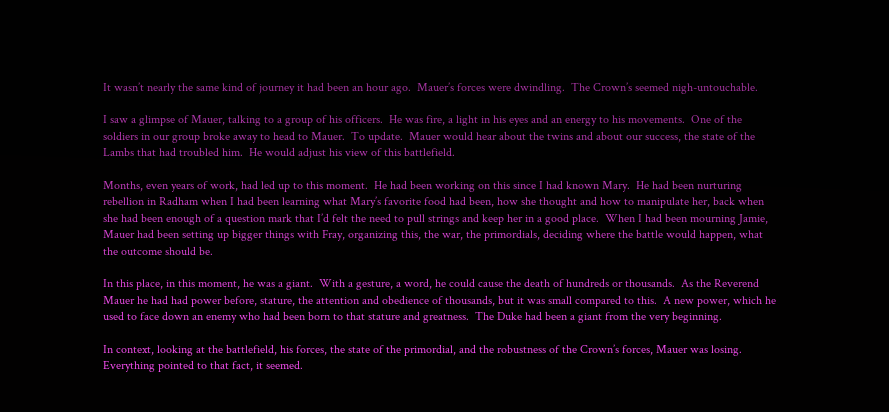It wasn’t nearly the same kind of journey it had been an hour ago.  Mauer’s forces were dwindling.  The Crown’s seemed nigh-untouchable.

I saw a glimpse of Mauer, talking to a group of his officers.  He was fire, a light in his eyes and an energy to his movements.  One of the soldiers in our group broke away to head to Mauer.  To update.  Mauer would hear about the twins and about our success, the state of the Lambs that had troubled him.  He would adjust his view of this battlefield.

Months, even years of work, had led up to this moment.  He had been working on this since I had known Mary.  He had been nurturing rebellion in Radham when I had been learning what Mary’s favorite food had been, how she thought and how to manipulate her, back when she had been enough of a question mark that I’d felt the need to pull strings and keep her in a good place.  When I had been mourning Jamie, Mauer had been setting up bigger things with Fray, organizing this, the war, the primordials, deciding where the battle would happen, what the outcome should be.

In this place, in this moment, he was a giant.  With a gesture, a word, he could cause the death of hundreds or thousands.  As the Reverend Mauer he had had power before, stature, the attention and obedience of thousands, but it was small compared to this.  A new power, which he used to face down an enemy who had been born to that stature and greatness.  The Duke had been a giant from the very beginning.

In context, looking at the battlefield, his forces, the state of the primordial, and the robustness of the Crown’s forces, Mauer was losing.  Everything pointed to that fact, it seemed.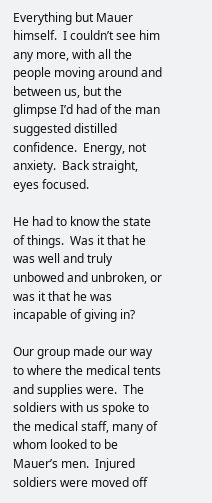Everything but Mauer himself.  I couldn’t see him any more, with all the people moving around and between us, but the glimpse I’d had of the man suggested distilled confidence.  Energy, not anxiety.  Back straight, eyes focused.

He had to know the state of things.  Was it that he was well and truly unbowed and unbroken, or was it that he was incapable of giving in?

Our group made our way to where the medical tents and supplies were.  The soldiers with us spoke to the medical staff, many of whom looked to be Mauer’s men.  Injured soldiers were moved off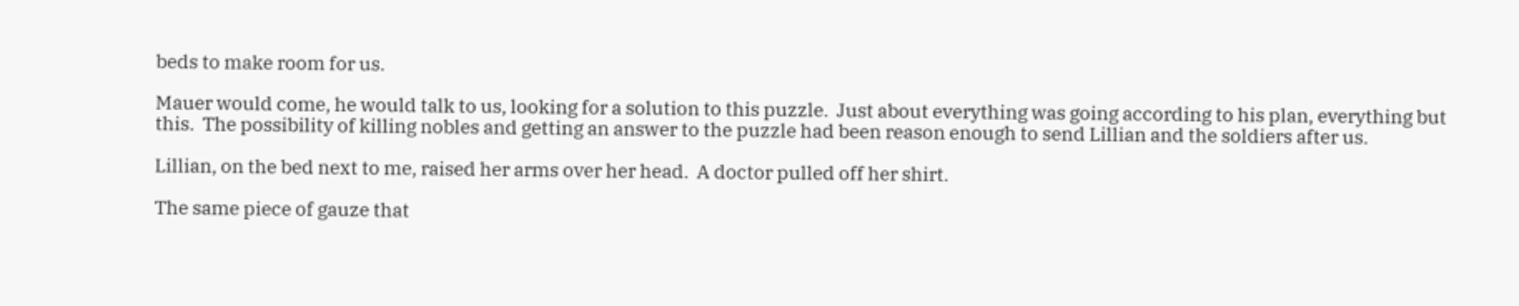beds to make room for us.

Mauer would come, he would talk to us, looking for a solution to this puzzle.  Just about everything was going according to his plan, everything but this.  The possibility of killing nobles and getting an answer to the puzzle had been reason enough to send Lillian and the soldiers after us.

Lillian, on the bed next to me, raised her arms over her head.  A doctor pulled off her shirt.

The same piece of gauze that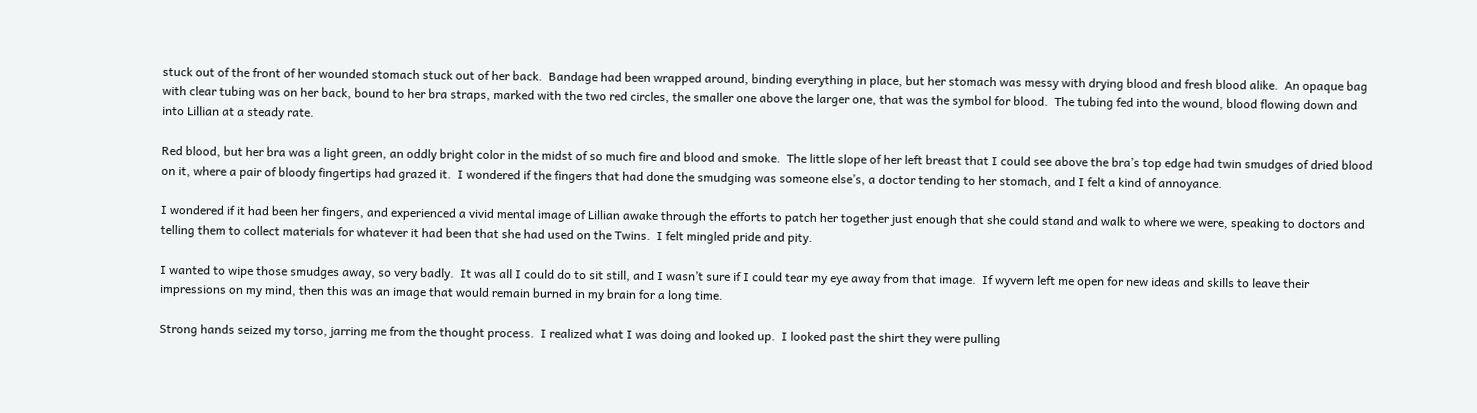stuck out of the front of her wounded stomach stuck out of her back.  Bandage had been wrapped around, binding everything in place, but her stomach was messy with drying blood and fresh blood alike.  An opaque bag with clear tubing was on her back, bound to her bra straps, marked with the two red circles, the smaller one above the larger one, that was the symbol for blood.  The tubing fed into the wound, blood flowing down and into Lillian at a steady rate.

Red blood, but her bra was a light green, an oddly bright color in the midst of so much fire and blood and smoke.  The little slope of her left breast that I could see above the bra’s top edge had twin smudges of dried blood on it, where a pair of bloody fingertips had grazed it.  I wondered if the fingers that had done the smudging was someone else’s, a doctor tending to her stomach, and I felt a kind of annoyance.

I wondered if it had been her fingers, and experienced a vivid mental image of Lillian awake through the efforts to patch her together just enough that she could stand and walk to where we were, speaking to doctors and telling them to collect materials for whatever it had been that she had used on the Twins.  I felt mingled pride and pity.

I wanted to wipe those smudges away, so very badly.  It was all I could do to sit still, and I wasn’t sure if I could tear my eye away from that image.  If wyvern left me open for new ideas and skills to leave their impressions on my mind, then this was an image that would remain burned in my brain for a long time.

Strong hands seized my torso, jarring me from the thought process.  I realized what I was doing and looked up.  I looked past the shirt they were pulling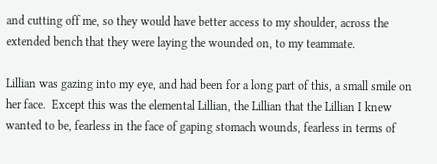and cutting off me, so they would have better access to my shoulder, across the extended bench that they were laying the wounded on, to my teammate.

Lillian was gazing into my eye, and had been for a long part of this, a small smile on her face.  Except this was the elemental Lillian, the Lillian that the Lillian I knew wanted to be, fearless in the face of gaping stomach wounds, fearless in terms of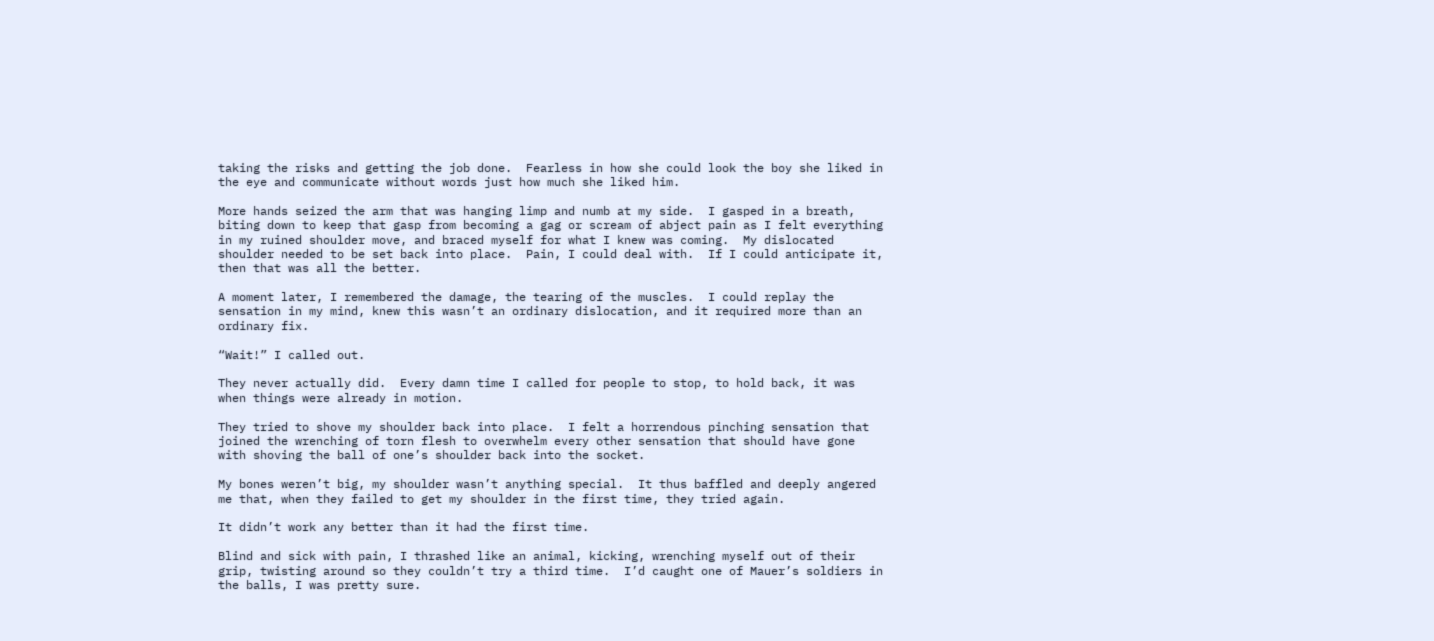taking the risks and getting the job done.  Fearless in how she could look the boy she liked in the eye and communicate without words just how much she liked him.

More hands seized the arm that was hanging limp and numb at my side.  I gasped in a breath, biting down to keep that gasp from becoming a gag or scream of abject pain as I felt everything in my ruined shoulder move, and braced myself for what I knew was coming.  My dislocated shoulder needed to be set back into place.  Pain, I could deal with.  If I could anticipate it, then that was all the better.

A moment later, I remembered the damage, the tearing of the muscles.  I could replay the sensation in my mind, knew this wasn’t an ordinary dislocation, and it required more than an ordinary fix.

“Wait!” I called out.

They never actually did.  Every damn time I called for people to stop, to hold back, it was when things were already in motion.

They tried to shove my shoulder back into place.  I felt a horrendous pinching sensation that joined the wrenching of torn flesh to overwhelm every other sensation that should have gone with shoving the ball of one’s shoulder back into the socket.

My bones weren’t big, my shoulder wasn’t anything special.  It thus baffled and deeply angered me that, when they failed to get my shoulder in the first time, they tried again.

It didn’t work any better than it had the first time.

Blind and sick with pain, I thrashed like an animal, kicking, wrenching myself out of their grip, twisting around so they couldn’t try a third time.  I’d caught one of Mauer’s soldiers in the balls, I was pretty sure.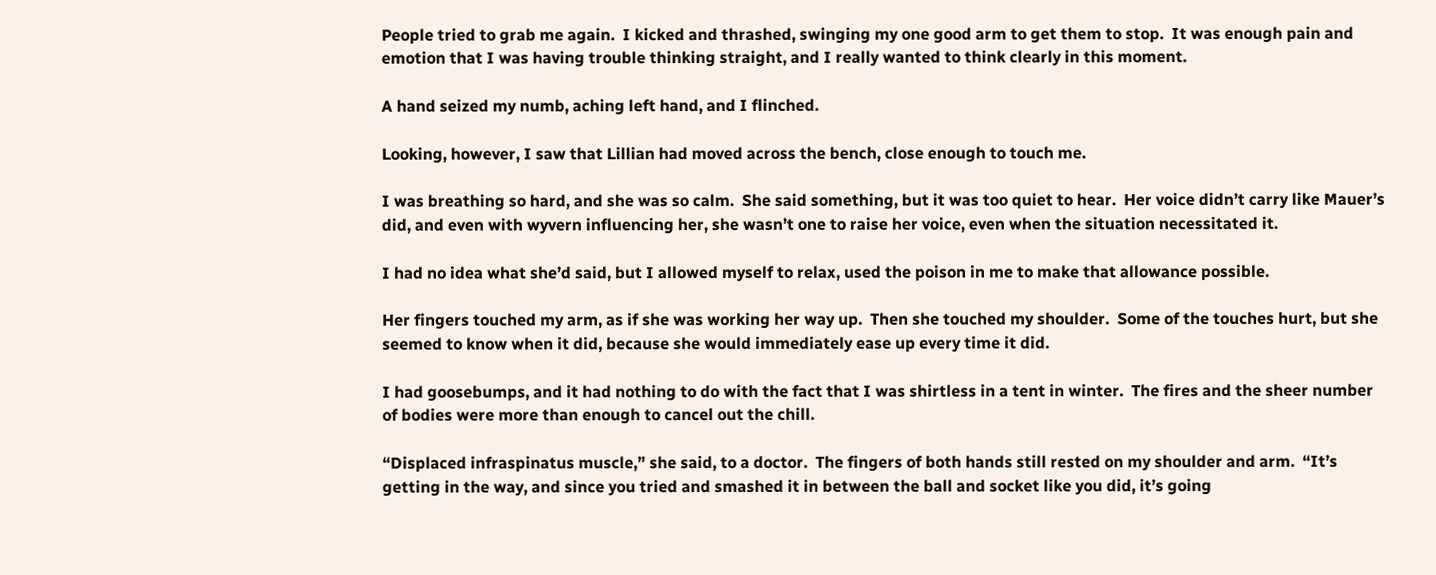People tried to grab me again.  I kicked and thrashed, swinging my one good arm to get them to stop.  It was enough pain and emotion that I was having trouble thinking straight, and I really wanted to think clearly in this moment.

A hand seized my numb, aching left hand, and I flinched.

Looking, however, I saw that Lillian had moved across the bench, close enough to touch me.

I was breathing so hard, and she was so calm.  She said something, but it was too quiet to hear.  Her voice didn’t carry like Mauer’s did, and even with wyvern influencing her, she wasn’t one to raise her voice, even when the situation necessitated it.

I had no idea what she’d said, but I allowed myself to relax, used the poison in me to make that allowance possible.

Her fingers touched my arm, as if she was working her way up.  Then she touched my shoulder.  Some of the touches hurt, but she seemed to know when it did, because she would immediately ease up every time it did.

I had goosebumps, and it had nothing to do with the fact that I was shirtless in a tent in winter.  The fires and the sheer number of bodies were more than enough to cancel out the chill.

“Displaced infraspinatus muscle,” she said, to a doctor.  The fingers of both hands still rested on my shoulder and arm.  “It’s getting in the way, and since you tried and smashed it in between the ball and socket like you did, it’s going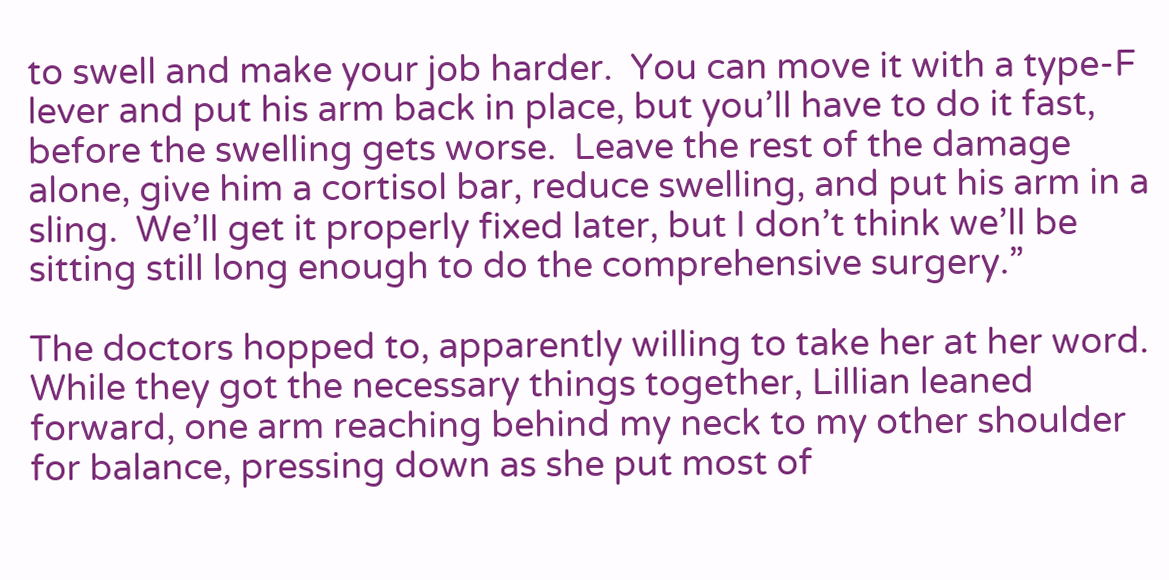to swell and make your job harder.  You can move it with a type-F lever and put his arm back in place, but you’ll have to do it fast, before the swelling gets worse.  Leave the rest of the damage alone, give him a cortisol bar, reduce swelling, and put his arm in a sling.  We’ll get it properly fixed later, but I don’t think we’ll be sitting still long enough to do the comprehensive surgery.”

The doctors hopped to, apparently willing to take her at her word.  While they got the necessary things together, Lillian leaned forward, one arm reaching behind my neck to my other shoulder for balance, pressing down as she put most of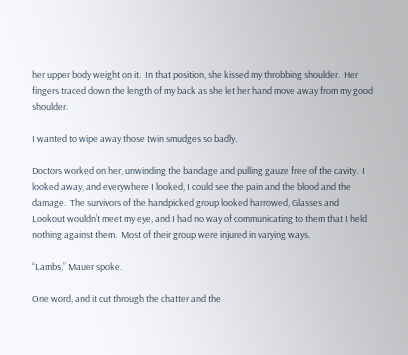her upper body weight on it.  In that position, she kissed my throbbing shoulder.  Her fingers traced down the length of my back as she let her hand move away from my good shoulder.

I wanted to wipe away those twin smudges so badly.

Doctors worked on her, unwinding the bandage and pulling gauze free of the cavity.  I looked away, and everywhere I looked, I could see the pain and the blood and the damage.  The survivors of the handpicked group looked harrowed, Glasses and Lookout wouldn’t meet my eye, and I had no way of communicating to them that I held nothing against them.  Most of their group were injured in varying ways.

“Lambs,” Mauer spoke.

One word, and it cut through the chatter and the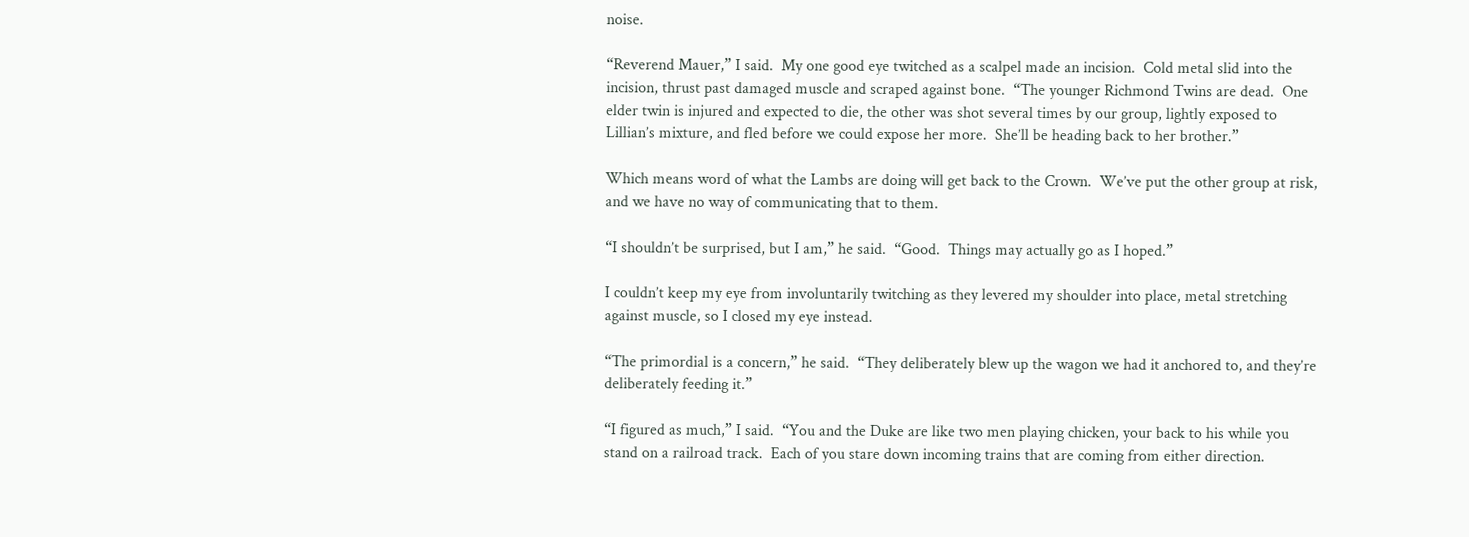noise.

“Reverend Mauer,” I said.  My one good eye twitched as a scalpel made an incision.  Cold metal slid into the incision, thrust past damaged muscle and scraped against bone.  “The younger Richmond Twins are dead.  One elder twin is injured and expected to die, the other was shot several times by our group, lightly exposed to Lillian’s mixture, and fled before we could expose her more.  She’ll be heading back to her brother.”

Which means word of what the Lambs are doing will get back to the Crown.  We’ve put the other group at risk, and we have no way of communicating that to them.

“I shouldn’t be surprised, but I am,” he said.  “Good.  Things may actually go as I hoped.”

I couldn’t keep my eye from involuntarily twitching as they levered my shoulder into place, metal stretching against muscle, so I closed my eye instead.

“The primordial is a concern,” he said.  “They deliberately blew up the wagon we had it anchored to, and they’re deliberately feeding it.”

“I figured as much,” I said.  “You and the Duke are like two men playing chicken, your back to his while you stand on a railroad track.  Each of you stare down incoming trains that are coming from either direction.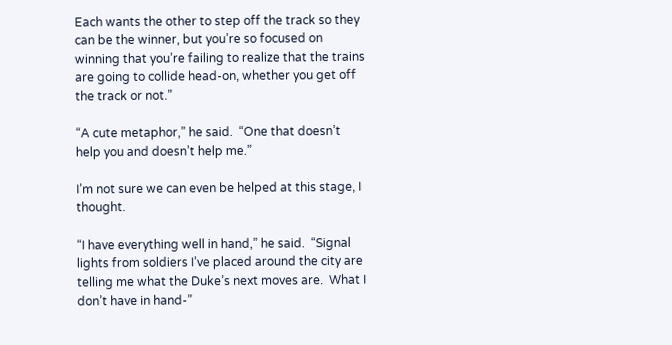Each wants the other to step off the track so they can be the winner, but you’re so focused on winning that you’re failing to realize that the trains are going to collide head-on, whether you get off the track or not.”

“A cute metaphor,” he said.  “One that doesn’t help you and doesn’t help me.”

I’m not sure we can even be helped at this stage, I thought.

“I have everything well in hand,” he said.  “Signal lights from soldiers I’ve placed around the city are telling me what the Duke’s next moves are.  What I don’t have in hand-”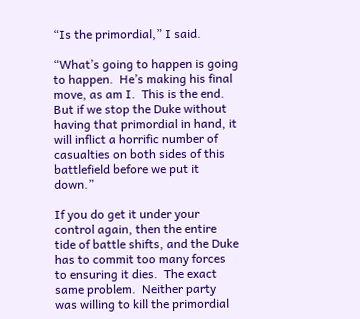“Is the primordial,” I said.

“What’s going to happen is going to happen.  He’s making his final move, as am I.  This is the end.  But if we stop the Duke without having that primordial in hand, it  will inflict a horrific number of casualties on both sides of this battlefield before we put it down.”

If you do get it under your control again, then the entire tide of battle shifts, and the Duke has to commit too many forces to ensuring it dies.  The exact same problem.  Neither party was willing to kill the primordial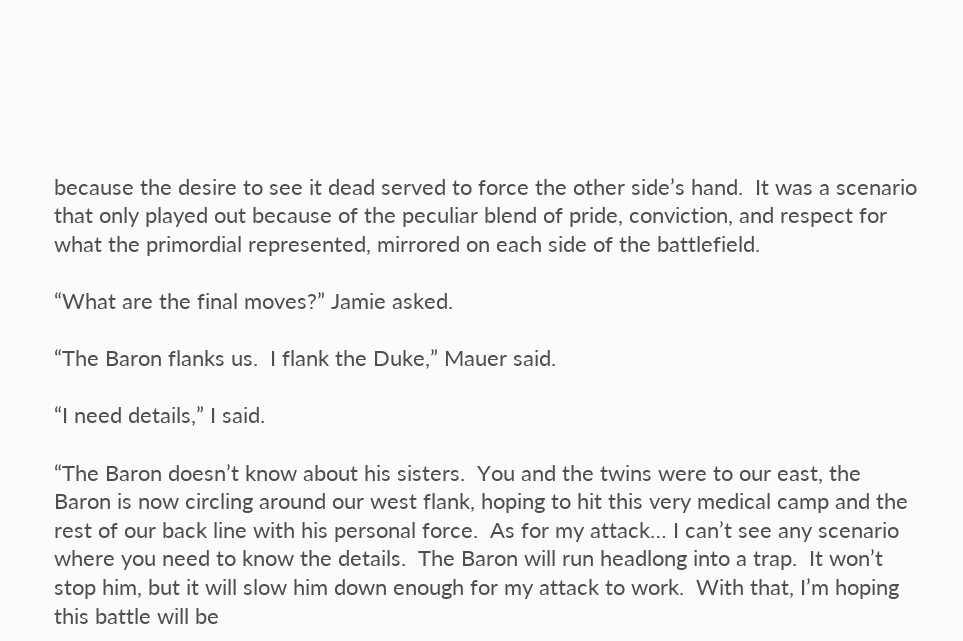because the desire to see it dead served to force the other side’s hand.  It was a scenario that only played out because of the peculiar blend of pride, conviction, and respect for what the primordial represented, mirrored on each side of the battlefield.

“What are the final moves?” Jamie asked.

“The Baron flanks us.  I flank the Duke,” Mauer said.

“I need details,” I said.

“The Baron doesn’t know about his sisters.  You and the twins were to our east, the Baron is now circling around our west flank, hoping to hit this very medical camp and the rest of our back line with his personal force.  As for my attack… I can’t see any scenario where you need to know the details.  The Baron will run headlong into a trap.  It won’t stop him, but it will slow him down enough for my attack to work.  With that, I’m hoping this battle will be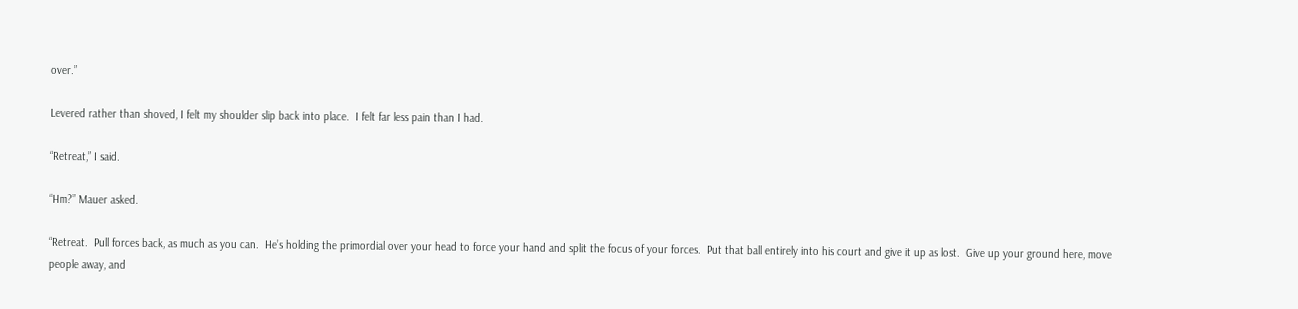over.”

Levered rather than shoved, I felt my shoulder slip back into place.  I felt far less pain than I had.

“Retreat,” I said.

“Hm?” Mauer asked.

“Retreat.  Pull forces back, as much as you can.  He’s holding the primordial over your head to force your hand and split the focus of your forces.  Put that ball entirely into his court and give it up as lost.  Give up your ground here, move people away, and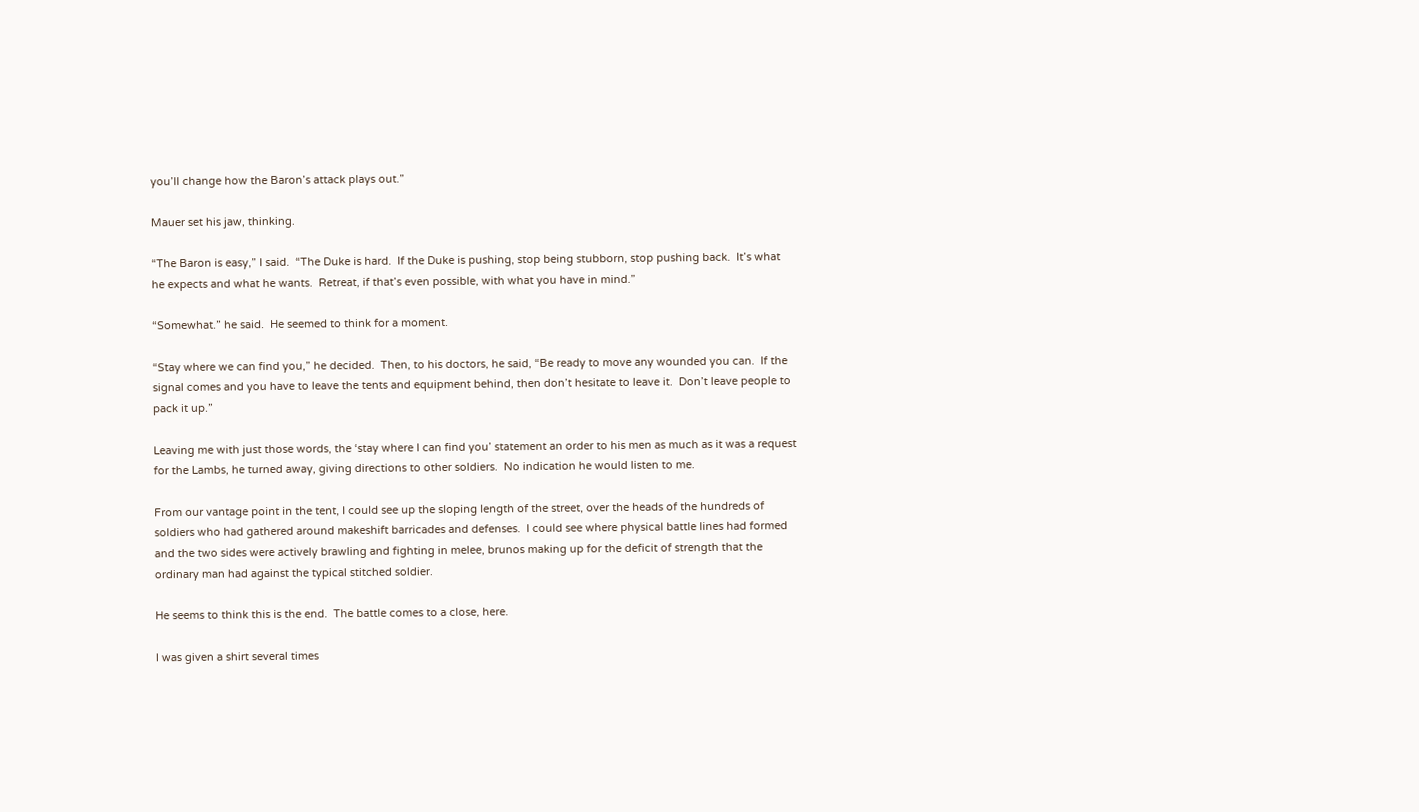you’ll change how the Baron’s attack plays out.”

Mauer set his jaw, thinking.

“The Baron is easy,” I said.  “The Duke is hard.  If the Duke is pushing, stop being stubborn, stop pushing back.  It’s what he expects and what he wants.  Retreat, if that’s even possible, with what you have in mind.”

“Somewhat.” he said.  He seemed to think for a moment.

“Stay where we can find you,” he decided.  Then, to his doctors, he said, “Be ready to move any wounded you can.  If the signal comes and you have to leave the tents and equipment behind, then don’t hesitate to leave it.  Don’t leave people to pack it up.”

Leaving me with just those words, the ‘stay where I can find you’ statement an order to his men as much as it was a request for the Lambs, he turned away, giving directions to other soldiers.  No indication he would listen to me.

From our vantage point in the tent, I could see up the sloping length of the street, over the heads of the hundreds of soldiers who had gathered around makeshift barricades and defenses.  I could see where physical battle lines had formed and the two sides were actively brawling and fighting in melee, brunos making up for the deficit of strength that the ordinary man had against the typical stitched soldier.

He seems to think this is the end.  The battle comes to a close, here.

I was given a shirt several times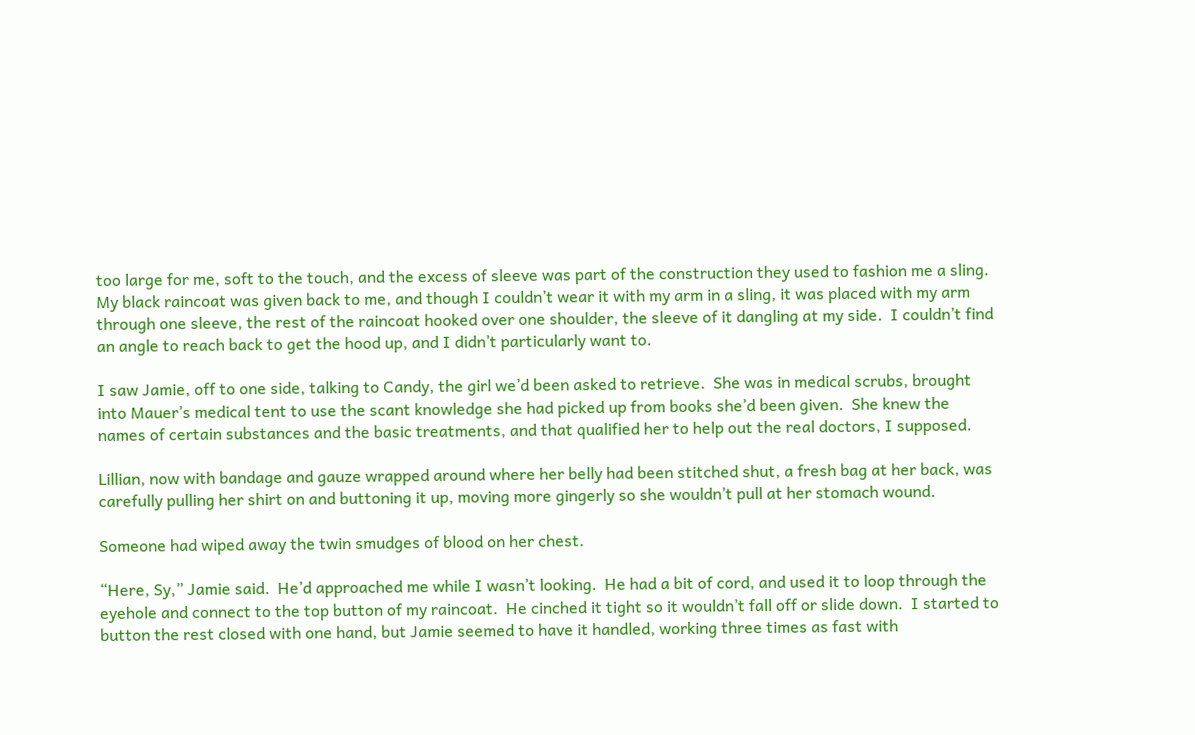too large for me, soft to the touch, and the excess of sleeve was part of the construction they used to fashion me a sling.  My black raincoat was given back to me, and though I couldn’t wear it with my arm in a sling, it was placed with my arm through one sleeve, the rest of the raincoat hooked over one shoulder, the sleeve of it dangling at my side.  I couldn’t find an angle to reach back to get the hood up, and I didn’t particularly want to.

I saw Jamie, off to one side, talking to Candy, the girl we’d been asked to retrieve.  She was in medical scrubs, brought into Mauer’s medical tent to use the scant knowledge she had picked up from books she’d been given.  She knew the names of certain substances and the basic treatments, and that qualified her to help out the real doctors, I supposed.

Lillian, now with bandage and gauze wrapped around where her belly had been stitched shut, a fresh bag at her back, was carefully pulling her shirt on and buttoning it up, moving more gingerly so she wouldn’t pull at her stomach wound.

Someone had wiped away the twin smudges of blood on her chest.

“Here, Sy,” Jamie said.  He’d approached me while I wasn’t looking.  He had a bit of cord, and used it to loop through the eyehole and connect to the top button of my raincoat.  He cinched it tight so it wouldn’t fall off or slide down.  I started to button the rest closed with one hand, but Jamie seemed to have it handled, working three times as fast with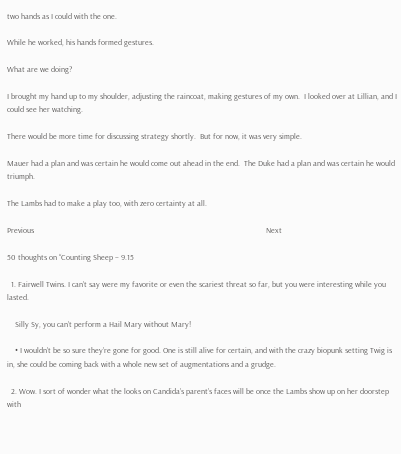two hands as I could with the one.

While he worked, his hands formed gestures.

What are we doing?

I brought my hand up to my shoulder, adjusting the raincoat, making gestures of my own.  I looked over at Lillian, and I could see her watching.

There would be more time for discussing strategy shortly.  But for now, it was very simple.

Mauer had a plan and was certain he would come out ahead in the end.  The Duke had a plan and was certain he would triumph.

The Lambs had to make a play too, with zero certainty at all.

Previous                                                                                                                    Next

50 thoughts on “Counting Sheep – 9.15

  1. Fairwell Twins. I can’t say were my favorite or even the scariest threat so far, but you were interesting while you lasted.

    Silly Sy, you can’t perform a Hail Mary without Mary!

    • I wouldn’t be so sure they’re gone for good. One is still alive for certain, and with the crazy biopunk setting Twig is in, she could be coming back with a whole new set of augmentations and a grudge.

  2. Wow. I sort of wonder what the looks on Candida’s parent’s faces will be once the Lambs show up on her doorstep with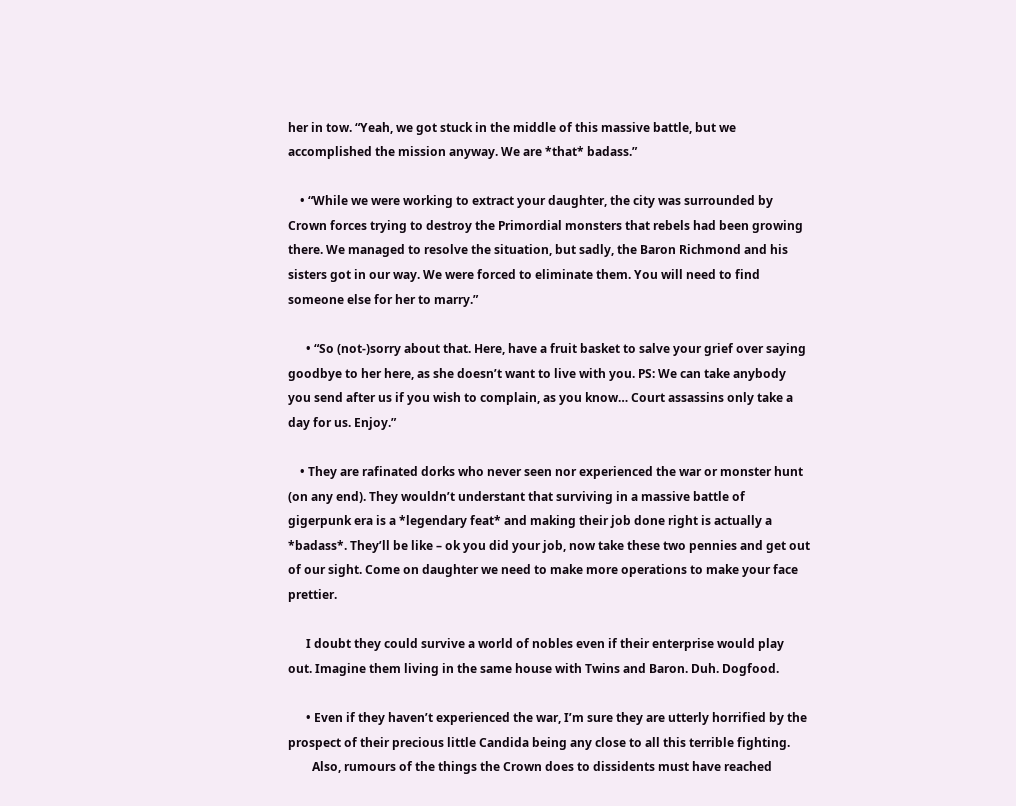her in tow. “Yeah, we got stuck in the middle of this massive battle, but we accomplished the mission anyway. We are *that* badass.”

    • “While we were working to extract your daughter, the city was surrounded by Crown forces trying to destroy the Primordial monsters that rebels had been growing there. We managed to resolve the situation, but sadly, the Baron Richmond and his sisters got in our way. We were forced to eliminate them. You will need to find someone else for her to marry.”

      • “So (not-)sorry about that. Here, have a fruit basket to salve your grief over saying goodbye to her here, as she doesn’t want to live with you. PS: We can take anybody you send after us if you wish to complain, as you know… Court assassins only take a day for us. Enjoy.”

    • They are rafinated dorks who never seen nor experienced the war or monster hunt (on any end). They wouldn’t understant that surviving in a massive battle of gigerpunk era is a *legendary feat* and making their job done right is actually a *badass*. They’ll be like – ok you did your job, now take these two pennies and get out of our sight. Come on daughter we need to make more operations to make your face prettier.

      I doubt they could survive a world of nobles even if their enterprise would play out. Imagine them living in the same house with Twins and Baron. Duh. Dogfood.

      • Even if they haven’t experienced the war, I’m sure they are utterly horrified by the prospect of their precious little Candida being any close to all this terrible fighting.
        Also, rumours of the things the Crown does to dissidents must have reached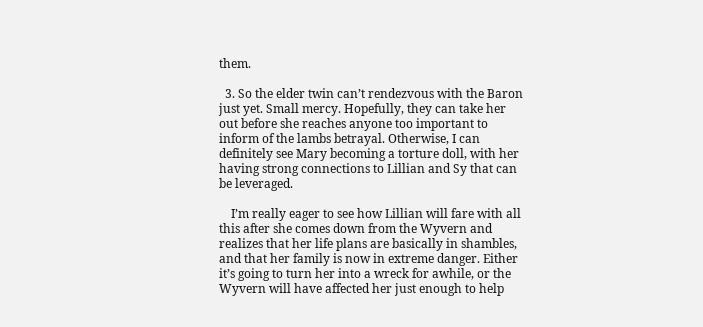them.

  3. So the elder twin can’t rendezvous with the Baron just yet. Small mercy. Hopefully, they can take her out before she reaches anyone too important to inform of the lambs betrayal. Otherwise, I can definitely see Mary becoming a torture doll, with her having strong connections to Lillian and Sy that can be leveraged.

    I’m really eager to see how Lillian will fare with all this after she comes down from the Wyvern and realizes that her life plans are basically in shambles, and that her family is now in extreme danger. Either it’s going to turn her into a wreck for awhile, or the Wyvern will have affected her just enough to help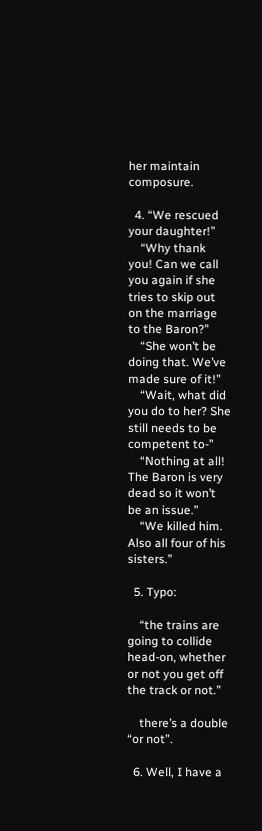her maintain composure.

  4. “We rescued your daughter!”
    “Why thank you! Can we call you again if she tries to skip out on the marriage to the Baron?”
    “She won’t be doing that. We’ve made sure of it!”
    “Wait, what did you do to her? She still needs to be competent to-”
    “Nothing at all! The Baron is very dead so it won’t be an issue.”
    “We killed him. Also all four of his sisters.”

  5. Typo:

    “the trains are going to collide head-on, whether or not you get off the track or not.”

    there’s a double “or not”.

  6. Well, I have a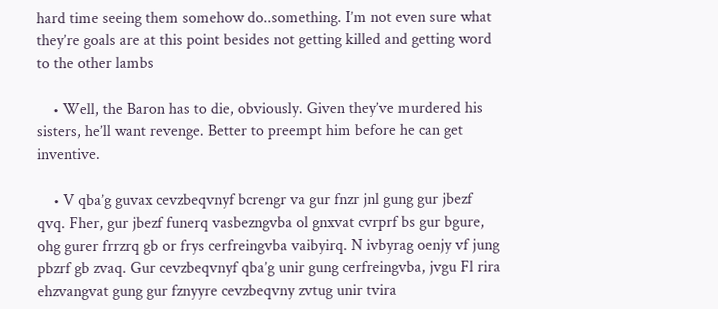hard time seeing them somehow do..something. I’m not even sure what they’re goals are at this point besides not getting killed and getting word to the other lambs

    • Well, the Baron has to die, obviously. Given they’ve murdered his sisters, he’ll want revenge. Better to preempt him before he can get inventive.

    • V qba’g guvax cevzbeqvnyf bcrengr va gur fnzr jnl gung gur jbezf qvq. Fher, gur jbezf funerq vasbezngvba ol gnxvat cvrprf bs gur bgure, ohg gurer frrzrq gb or frys cerfreingvba vaibyirq. N ivbyrag oenjy vf jung pbzrf gb zvaq. Gur cevzbeqvnyf qba’g unir gung cerfreingvba, jvgu Fl rira ehzvangvat gung gur fznyyre cevzbeqvny zvtug unir tvira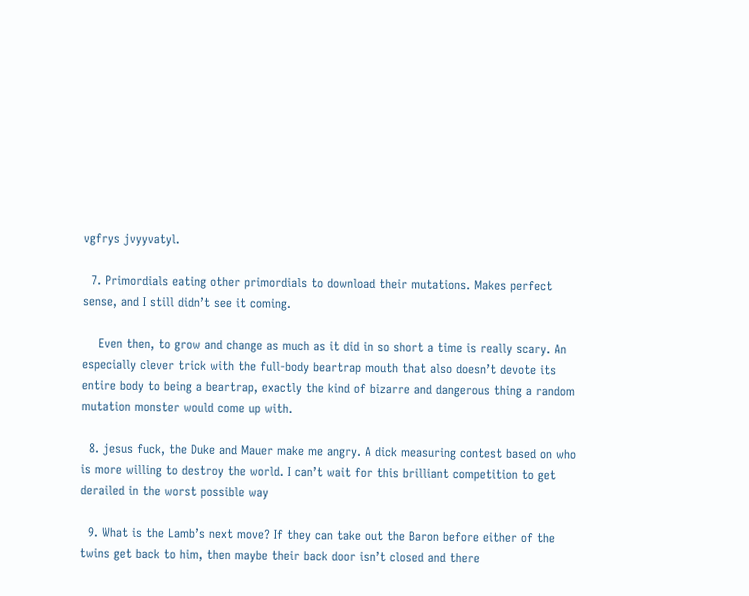vgfrys jvyyvatyl.

  7. Primordials eating other primordials to download their mutations. Makes perfect sense, and I still didn’t see it coming.

    Even then, to grow and change as much as it did in so short a time is really scary. An especially clever trick with the full-body beartrap mouth that also doesn’t devote its entire body to being a beartrap, exactly the kind of bizarre and dangerous thing a random mutation monster would come up with.

  8. jesus fuck, the Duke and Mauer make me angry. A dick measuring contest based on who is more willing to destroy the world. I can’t wait for this brilliant competition to get derailed in the worst possible way

  9. What is the Lamb’s next move? If they can take out the Baron before either of the twins get back to him, then maybe their back door isn’t closed and there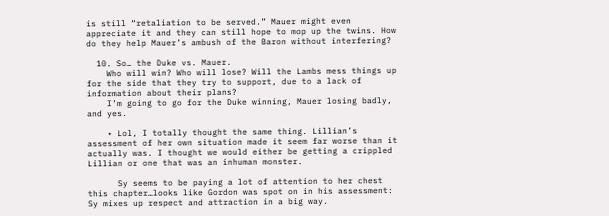is still “retaliation to be served.” Mauer might even appreciate it and they can still hope to mop up the twins. How do they help Mauer’s ambush of the Baron without interfering?

  10. So… the Duke vs. Mauer.
    Who will win? Who will lose? Will the Lambs mess things up for the side that they try to support, due to a lack of information about their plans?
    I’m going to go for the Duke winning, Mauer losing badly, and yes.

    • Lol, I totally thought the same thing. Lillian’s assessment of her own situation made it seem far worse than it actually was. I thought we would either be getting a crippled Lillian or one that was an inhuman monster.

      Sy seems to be paying a lot of attention to her chest this chapter…looks like Gordon was spot on in his assessment: Sy mixes up respect and attraction in a big way.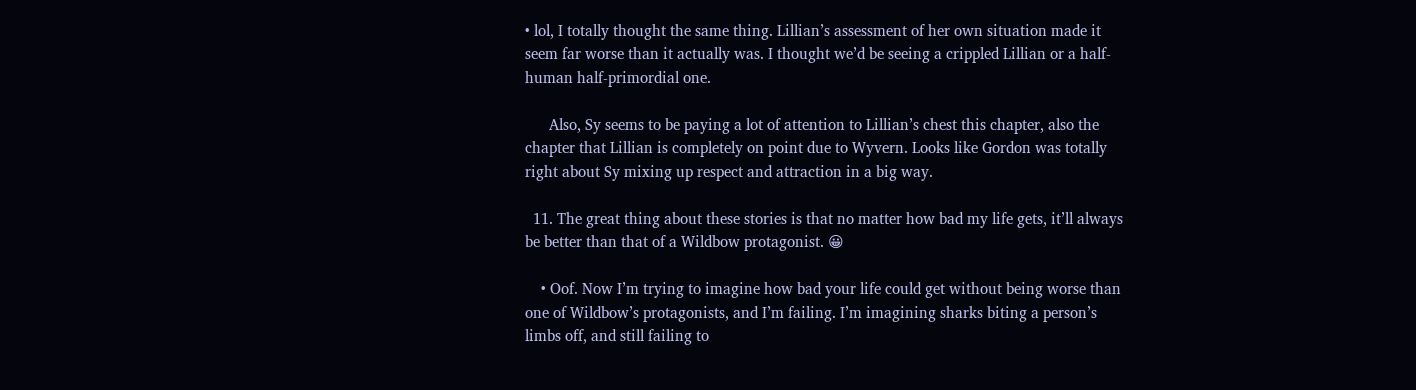• lol, I totally thought the same thing. Lillian’s assessment of her own situation made it seem far worse than it actually was. I thought we’d be seeing a crippled Lillian or a half-human half-primordial one.

      Also, Sy seems to be paying a lot of attention to Lillian’s chest this chapter, also the chapter that Lillian is completely on point due to Wyvern. Looks like Gordon was totally right about Sy mixing up respect and attraction in a big way.

  11. The great thing about these stories is that no matter how bad my life gets, it’ll always be better than that of a Wildbow protagonist. 😀

    • Oof. Now I’m trying to imagine how bad your life could get without being worse than one of Wildbow’s protagonists, and I’m failing. I’m imagining sharks biting a person’s limbs off, and still failing to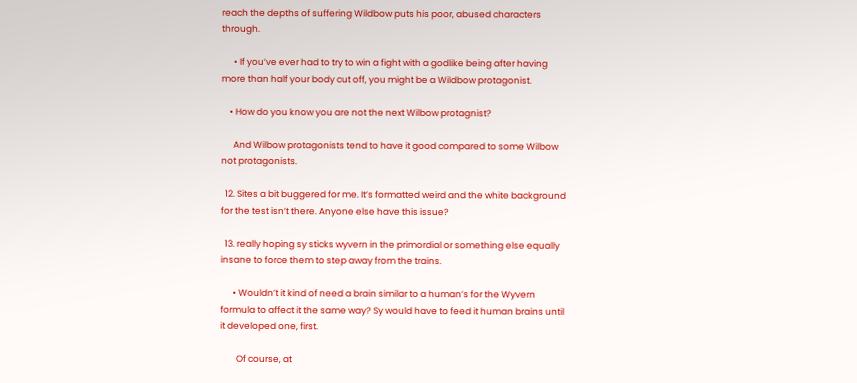reach the depths of suffering Wildbow puts his poor, abused characters through.

      • If you’ve ever had to try to win a fight with a godlike being after having more than half your body cut off, you might be a Wildbow protagonist.

    • How do you know you are not the next Wilbow protagnist?

      And Wilbow protagonists tend to have it good compared to some Wilbow not protagonists.

  12. Sites a bit buggered for me. It’s formatted weird and the white background for the test isn’t there. Anyone else have this issue?

  13. really hoping sy sticks wyvern in the primordial or something else equally insane to force them to step away from the trains.

      • Wouldn’t it kind of need a brain similar to a human’s for the Wyvern formula to affect it the same way? Sy would have to feed it human brains until it developed one, first.

        Of course, at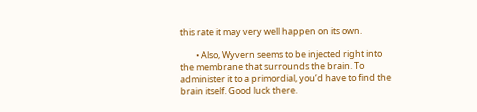this rate it may very well happen on its own.

        • Also, Wyvern seems to be injected right into the membrane that surrounds the brain. To administer it to a primordial, you’d have to find the brain itself. Good luck there.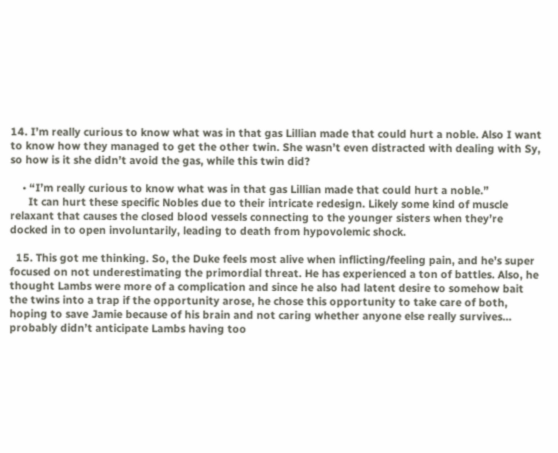14. I’m really curious to know what was in that gas Lillian made that could hurt a noble. Also I want to know how they managed to get the other twin. She wasn’t even distracted with dealing with Sy, so how is it she didn’t avoid the gas, while this twin did?

    • “I’m really curious to know what was in that gas Lillian made that could hurt a noble.”
      It can hurt these specific Nobles due to their intricate redesign. Likely some kind of muscle relaxant that causes the closed blood vessels connecting to the younger sisters when they’re docked in to open involuntarily, leading to death from hypovolemic shock.

  15. This got me thinking. So, the Duke feels most alive when inflicting/feeling pain, and he’s super focused on not underestimating the primordial threat. He has experienced a ton of battles. Also, he thought Lambs were more of a complication and since he also had latent desire to somehow bait the twins into a trap if the opportunity arose, he chose this opportunity to take care of both, hoping to save Jamie because of his brain and not caring whether anyone else really survives… probably didn’t anticipate Lambs having too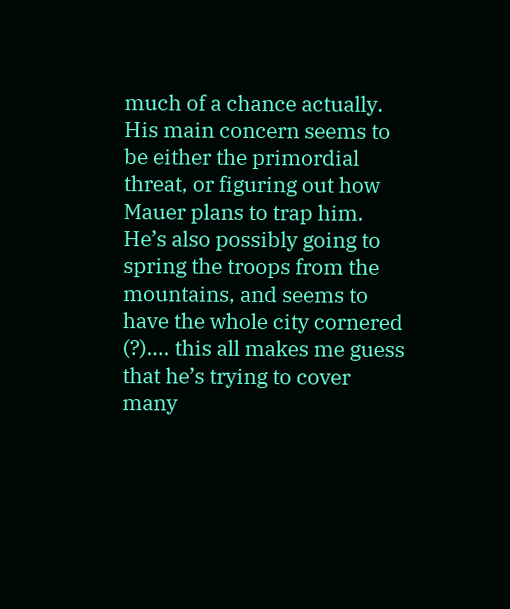much of a chance actually. His main concern seems to be either the primordial threat, or figuring out how Mauer plans to trap him. He’s also possibly going to spring the troops from the mountains, and seems to have the whole city cornered (?)…. this all makes me guess that he’s trying to cover many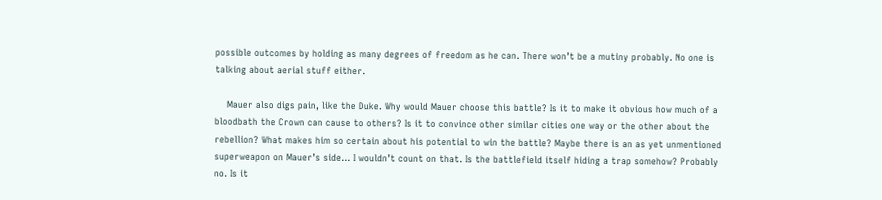possible outcomes by holding as many degrees of freedom as he can. There won’t be a mutiny probably. No one is talking about aerial stuff either.

    Mauer also digs pain, like the Duke. Why would Mauer choose this battle? Is it to make it obvious how much of a bloodbath the Crown can cause to others? Is it to convince other similar cities one way or the other about the rebellion? What makes him so certain about his potential to win the battle? Maybe there is an as yet unmentioned superweapon on Mauer’s side… I wouldn’t count on that. Is the battlefield itself hiding a trap somehow? Probably no. Is it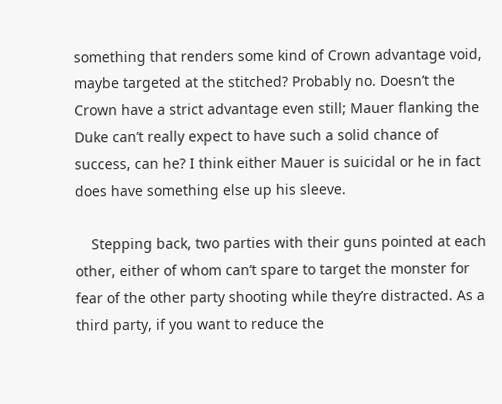something that renders some kind of Crown advantage void, maybe targeted at the stitched? Probably no. Doesn’t the Crown have a strict advantage even still; Mauer flanking the Duke can’t really expect to have such a solid chance of success, can he? I think either Mauer is suicidal or he in fact does have something else up his sleeve.

    Stepping back, two parties with their guns pointed at each other, either of whom can’t spare to target the monster for fear of the other party shooting while they’re distracted. As a third party, if you want to reduce the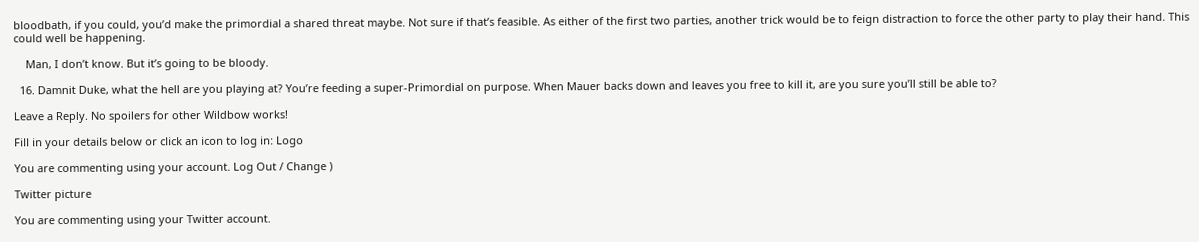bloodbath, if you could, you’d make the primordial a shared threat maybe. Not sure if that’s feasible. As either of the first two parties, another trick would be to feign distraction to force the other party to play their hand. This could well be happening.

    Man, I don’t know. But it’s going to be bloody.

  16. Damnit Duke, what the hell are you playing at? You’re feeding a super-Primordial on purpose. When Mauer backs down and leaves you free to kill it, are you sure you’ll still be able to?

Leave a Reply. No spoilers for other Wildbow works!

Fill in your details below or click an icon to log in: Logo

You are commenting using your account. Log Out / Change )

Twitter picture

You are commenting using your Twitter account.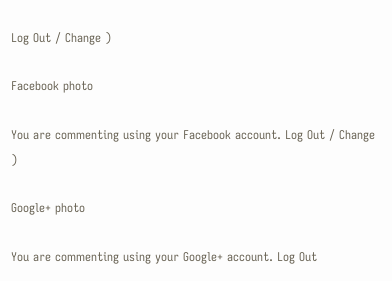Log Out / Change )

Facebook photo

You are commenting using your Facebook account. Log Out / Change )

Google+ photo

You are commenting using your Google+ account. Log Out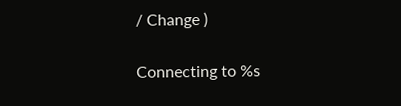/ Change )

Connecting to %s